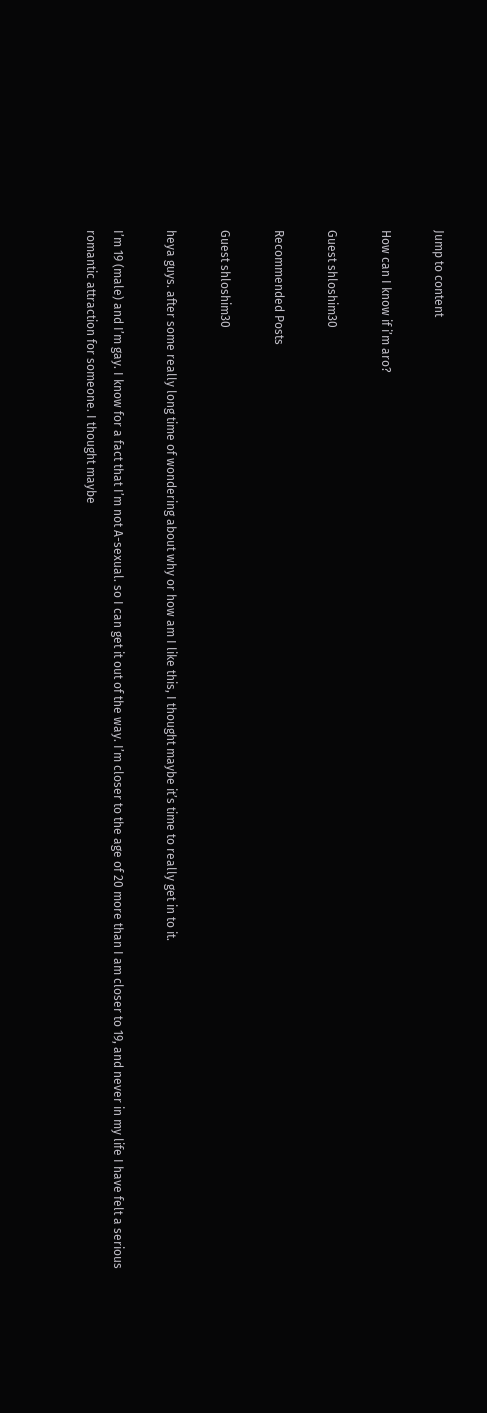Jump to content

How can I know if i’m aro?

Guest shloshim30

Recommended Posts

Guest shloshim30

heya guys. after some really long time of wondering about why or how am I like this, I thought maybe it’s time to really get in to it.

I’m 19 (male) and I’m gay. I know for a fact that I’m not A-sexual. so I can get it out of the way. I’m closer to the age of 20 more than I am closer to 19, and never in my life I have felt a serious romantic attraction for someone. I thought maybe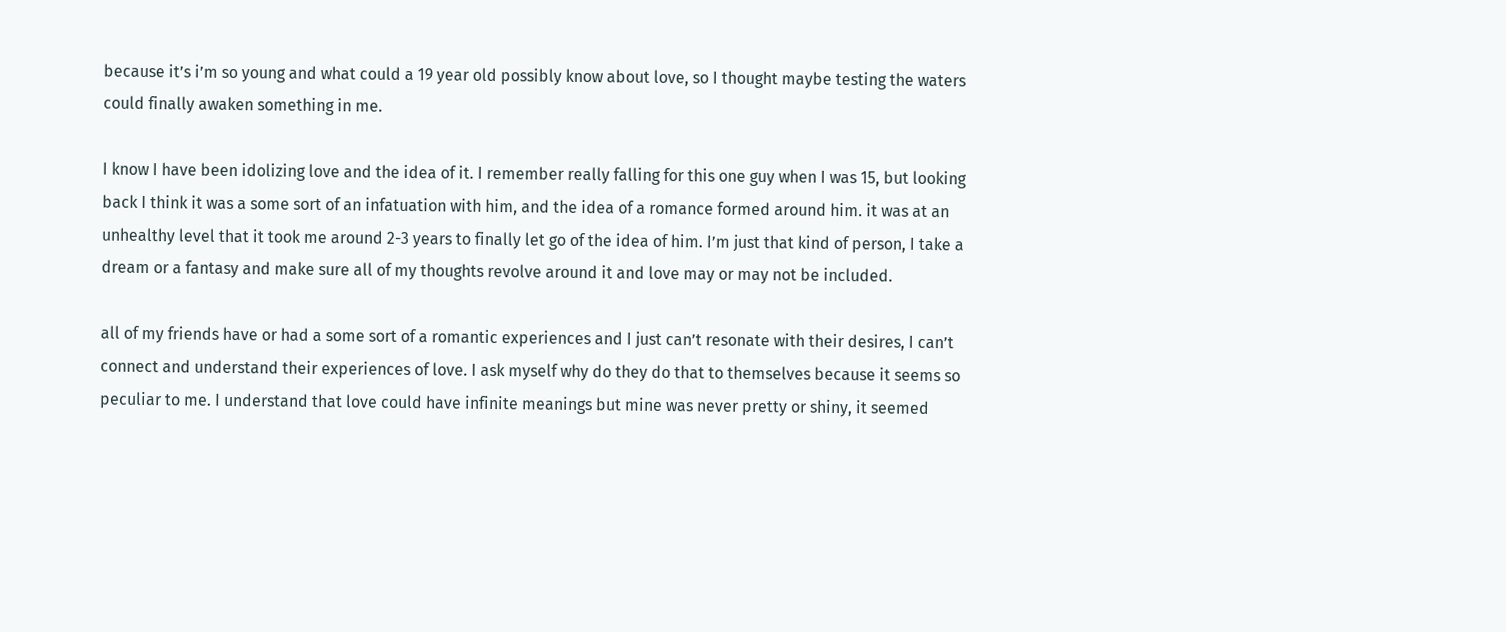because it’s i’m so young and what could a 19 year old possibly know about love, so I thought maybe testing the waters could finally awaken something in me.

I know I have been idolizing love and the idea of it. I remember really falling for this one guy when I was 15, but looking back I think it was a some sort of an infatuation with him, and the idea of a romance formed around him. it was at an unhealthy level that it took me around 2-3 years to finally let go of the idea of him. I’m just that kind of person, I take a dream or a fantasy and make sure all of my thoughts revolve around it and love may or may not be included.

all of my friends have or had a some sort of a romantic experiences and I just can’t resonate with their desires, I can’t connect and understand their experiences of love. I ask myself why do they do that to themselves because it seems so peculiar to me. I understand that love could have infinite meanings but mine was never pretty or shiny, it seemed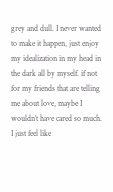grey and dull. I never wanted to make it happen, just enjoy my idealization in my head in the dark all by myself. if not for my friends that are telling me about love, maybe I wouldn’t have cared so much. I just feel like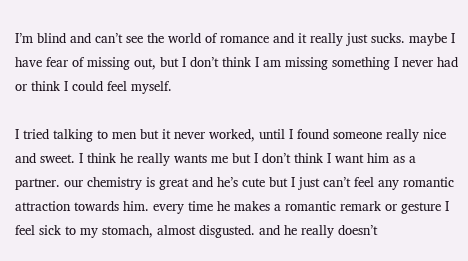I’m blind and can’t see the world of romance and it really just sucks. maybe I have fear of missing out, but I don’t think I am missing something I never had or think I could feel myself.

I tried talking to men but it never worked, until I found someone really nice and sweet. I think he really wants me but I don’t think I want him as a partner. our chemistry is great and he’s cute but I just can’t feel any romantic attraction towards him. every time he makes a romantic remark or gesture I feel sick to my stomach, almost disgusted. and he really doesn’t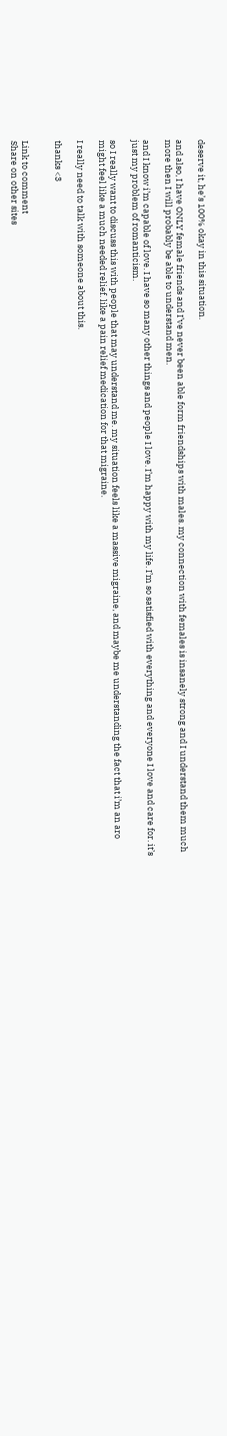deserve it, he’s 100% okay in this situation.

and also, I have ONLY female friends and I’ve never been able form friendships with males. my connection with females is insanely strong and I understand them much more then I will probably be able to understand men.

and I know i’m capable of love. I have so many other things and people I love. I’m happy with my life. I’m so satisfied with everything and everyone I love and care for. it’s just my problem of romanticism.

so I really want to discuss this with people that may understand me. my situation feels like a massive migraine, and maybe me understanding the fact that i’m an aro might feel like a much needed relief. like a pain relief medication for that migraine.

I really need to talk with someone about this.

thanks <3


Link to comment
Share on other sites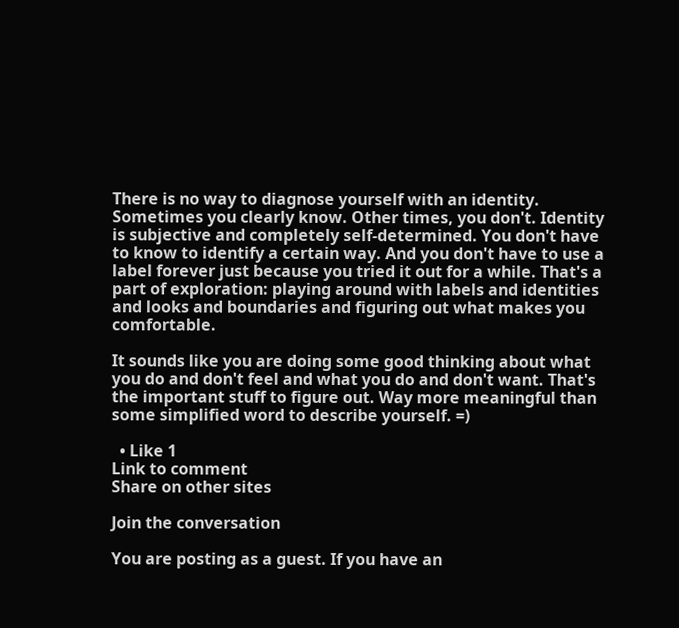There is no way to diagnose yourself with an identity. Sometimes you clearly know. Other times, you don't. Identity is subjective and completely self-determined. You don't have to know to identify a certain way. And you don't have to use a label forever just because you tried it out for a while. That's a part of exploration: playing around with labels and identities and looks and boundaries and figuring out what makes you comfortable.

It sounds like you are doing some good thinking about what you do and don't feel and what you do and don't want. That's the important stuff to figure out. Way more meaningful than some simplified word to describe yourself. =)

  • Like 1
Link to comment
Share on other sites

Join the conversation

You are posting as a guest. If you have an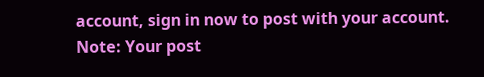account, sign in now to post with your account.
Note: Your post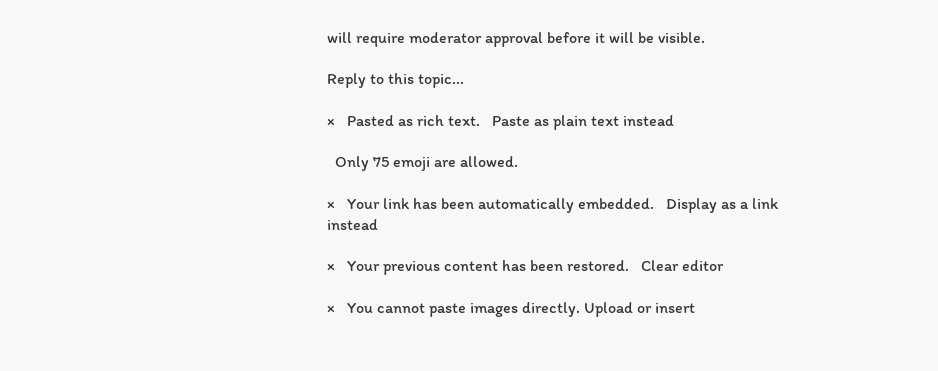will require moderator approval before it will be visible.

Reply to this topic...

×   Pasted as rich text.   Paste as plain text instead

  Only 75 emoji are allowed.

×   Your link has been automatically embedded.   Display as a link instead

×   Your previous content has been restored.   Clear editor

×   You cannot paste images directly. Upload or insert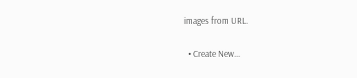images from URL.

  • Create New...